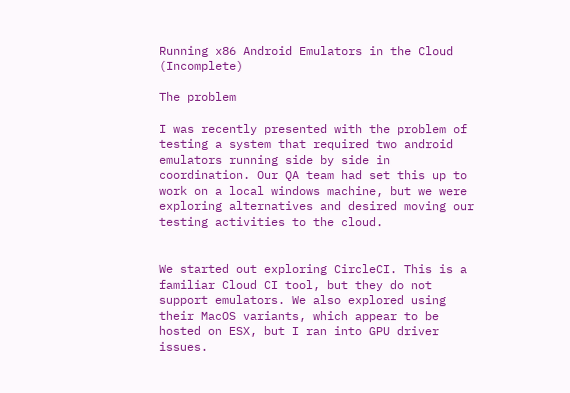Running x86 Android Emulators in the Cloud (Incomplete)

The problem

I was recently presented with the problem of testing a system that required two android emulators running side by side in coordination. Our QA team had set this up to work on a local windows machine, but we were exploring alternatives and desired moving our testing activities to the cloud.


We started out exploring CircleCI. This is a familiar Cloud CI tool, but they do not support emulators. We also explored using their MacOS variants, which appear to be hosted on ESX, but I ran into GPU driver issues.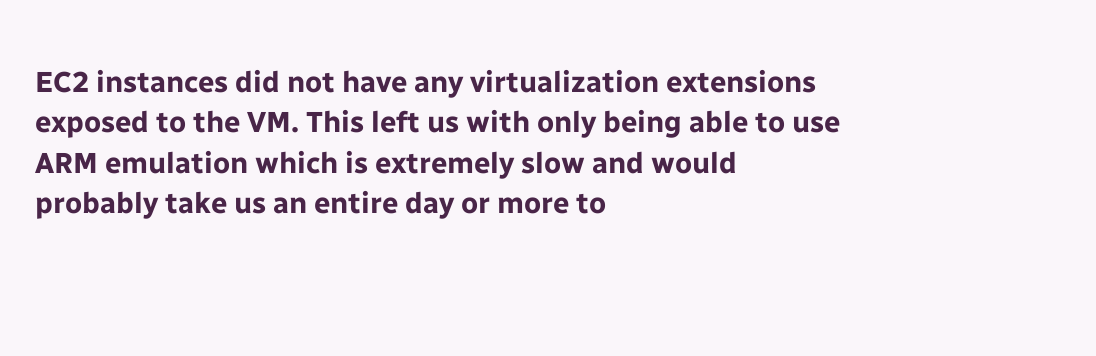EC2 instances did not have any virtualization extensions exposed to the VM. This left us with only being able to use ARM emulation which is extremely slow and would probably take us an entire day or more to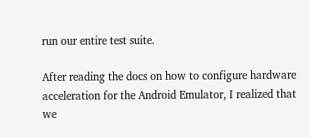run our entire test suite.

After reading the docs on how to configure hardware acceleration for the Android Emulator, I realized that we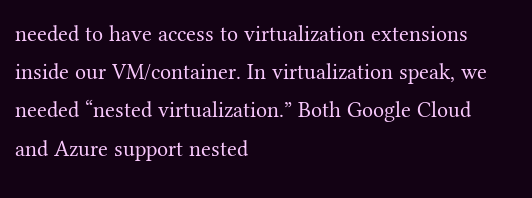needed to have access to virtualization extensions inside our VM/container. In virtualization speak, we needed “nested virtualization.” Both Google Cloud and Azure support nested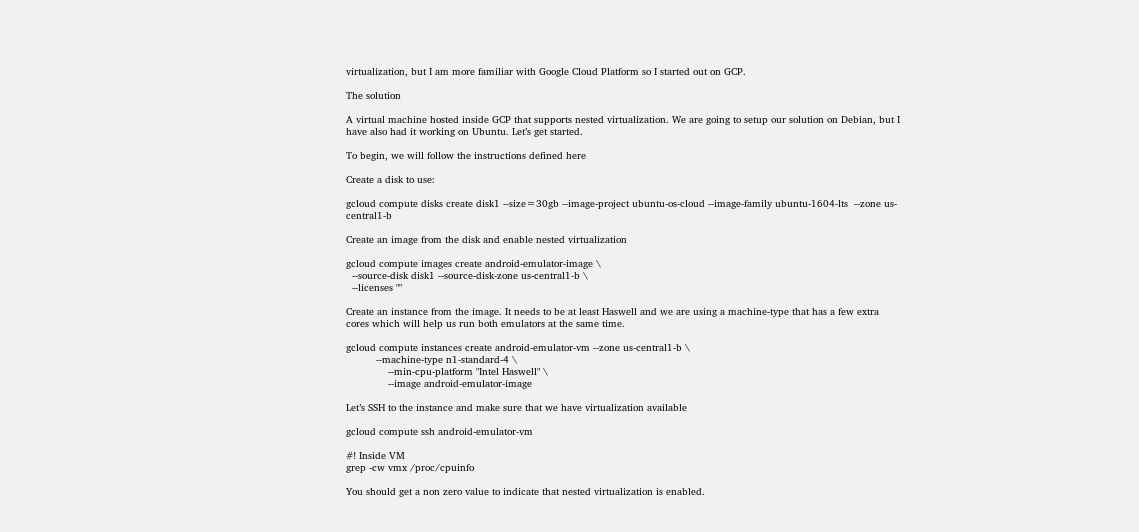virtualization, but I am more familiar with Google Cloud Platform so I started out on GCP.

The solution

A virtual machine hosted inside GCP that supports nested virtualization. We are going to setup our solution on Debian, but I have also had it working on Ubuntu. Let’s get started.

To begin, we will follow the instructions defined here

Create a disk to use:

gcloud compute disks create disk1 --size=30gb --image-project ubuntu-os-cloud --image-family ubuntu-1604-lts  --zone us-central1-b

Create an image from the disk and enable nested virtualization

gcloud compute images create android-emulator-image \
  --source-disk disk1 --source-disk-zone us-central1-b \
  --licenses ""

Create an instance from the image. It needs to be at least Haswell and we are using a machine-type that has a few extra cores which will help us run both emulators at the same time.

gcloud compute instances create android-emulator-vm --zone us-central1-b \
          --machine-type n1-standard-4 \
              --min-cpu-platform "Intel Haswell" \
              --image android-emulator-image

Let’s SSH to the instance and make sure that we have virtualization available

gcloud compute ssh android-emulator-vm

#! Inside VM
grep -cw vmx /proc/cpuinfo

You should get a non zero value to indicate that nested virtualization is enabled.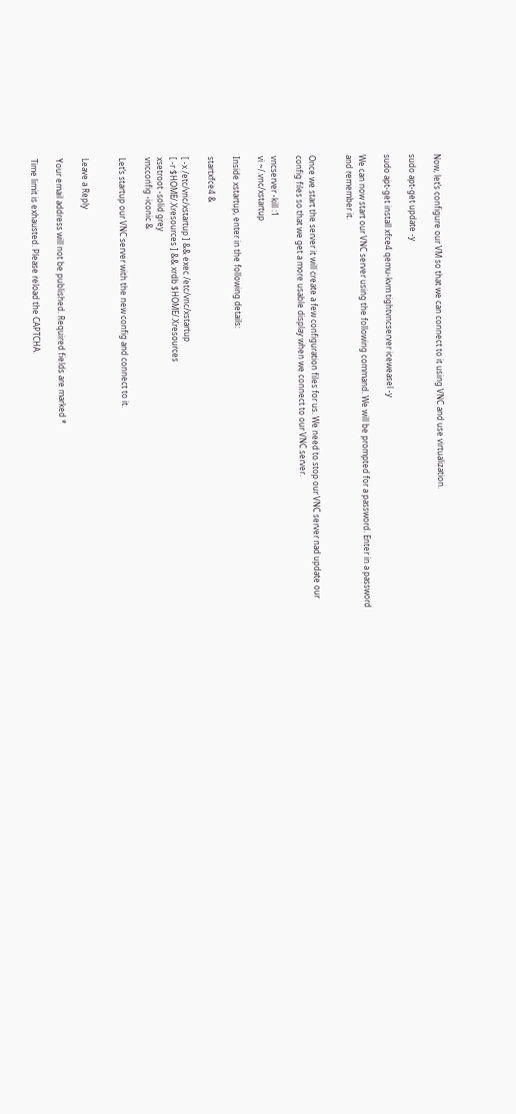Now, let’s configure our VM so that we can connect to it using VNC and use virtualization.

sudo apt-get update -y

sudo apt-get install xfce4 qemu-kvm tightvncserver iceweasel -y

We can now start our VNC server using the following command. We will be prompted for a password. Enter in a password and remember it.


Once we start the server it will create a few configuration files for us. We need to stop our VNC server nad update our config files so that we get a more usable display when we connect to our VNC server.

vncserver -kill :1
vi ~/.vnc/xstartup

Inside xstartup, enter in the following details:

startxfce4 &

[ -x /etc/vnc/xstartup ] && exec /etc/vnc/xstartup
[ -r $HOME/.Xresources ] && xrdb $HOME/.Xresources
xsetroot -solid grey
vncconfig -iconic &

Let’s startup our VNC server with the new config and connect to it.


Leave a Reply

Your email address will not be published. Required fields are marked *

Time limit is exhausted. Please reload the CAPTCHA.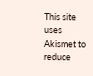This site uses Akismet to reduce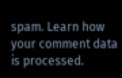spam. Learn how your comment data is processed.